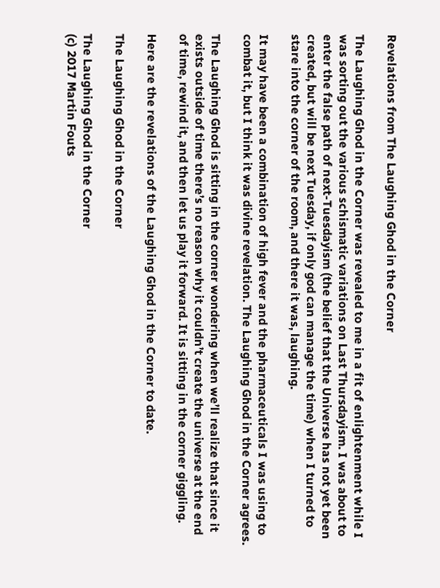Revelations from The Laughing Ghod in the Corner

The Laughing Ghod in the Corner was revealed to me in a fit of enlightenment while I was sorting out the various schismatic variations on Last Thursdayism. I was about to enter the false path of next-Tuesdayism (the belief that the Universe has not yet been created, but will be next Tuesday, if only god can manage the time) when I turned to stare into the corner of the room, and there it was, laughing.

It may have been a combination of high fever and the pharmaceuticals I was using to combat it, but I think it was divine revelation. The Laughing Ghod in the Corner agrees.

The Laughing Ghod is sitting in the corner wondering when we’ll realize that since it exists outside of time there’s no reason why it couldn’t create the universe at the end of time, rewind it, and then let us play it forward. It is sitting in the corner giggling.

Here are the revelations of the Laughing Ghod in the Corner to date.

The Laughing Ghod in the Corner

The Laughing Ghod in the Corner
(c) 2017 Martin Fouts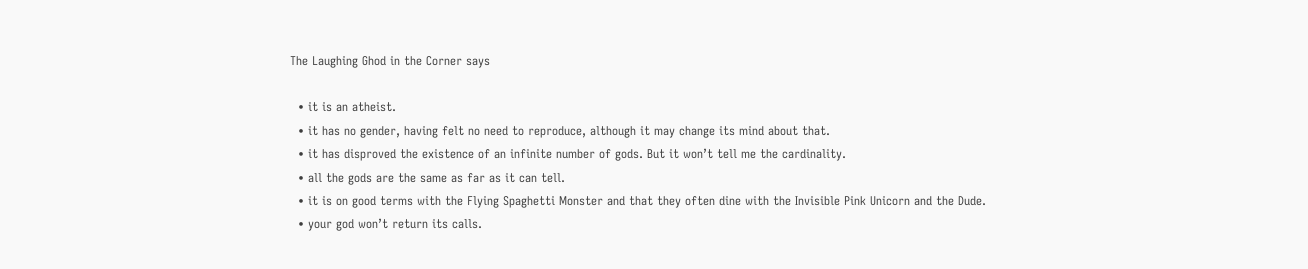The Laughing Ghod in the Corner says

  • it is an atheist.
  • it has no gender, having felt no need to reproduce, although it may change its mind about that.
  • it has disproved the existence of an infinite number of gods. But it won’t tell me the cardinality.
  • all the gods are the same as far as it can tell.
  • it is on good terms with the Flying Spaghetti Monster and that they often dine with the Invisible Pink Unicorn and the Dude.
  • your god won’t return its calls.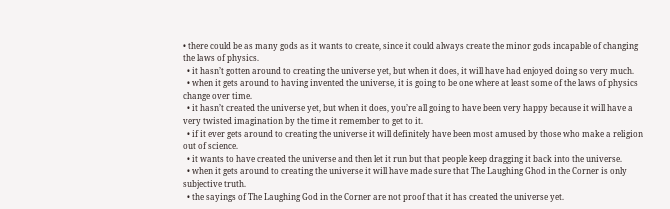• there could be as many gods as it wants to create, since it could always create the minor gods incapable of changing the laws of physics.
  • it hasn’t gotten around to creating the universe yet, but when it does, it will have had enjoyed doing so very much.
  • when it gets around to having invented the universe, it is going to be one where at least some of the laws of physics change over time.
  • it hasn’t created the universe yet, but when it does, you’re all going to have been very happy because it will have a very twisted imagination by the time it remember to get to it.
  • if it ever gets around to creating the universe it will definitely have been most amused by those who make a religion out of science.
  • it wants to have created the universe and then let it run but that people keep dragging it back into the universe.
  • when it gets around to creating the universe it will have made sure that The Laughing Ghod in the Corner is only subjective truth.
  • the sayings of The Laughing God in the Corner are not proof that it has created the universe yet.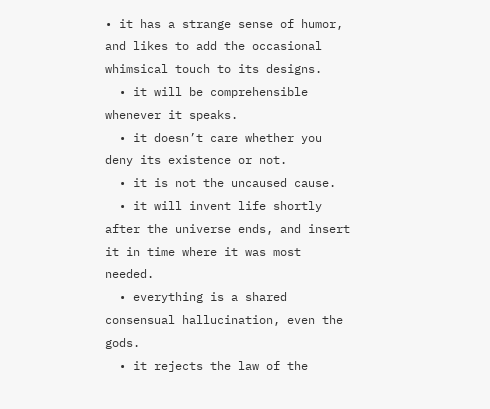• it has a strange sense of humor, and likes to add the occasional whimsical touch to its designs.
  • it will be comprehensible whenever it speaks.
  • it doesn’t care whether you deny its existence or not.
  • it is not the uncaused cause.
  • it will invent life shortly after the universe ends, and insert it in time where it was most needed.
  • everything is a shared consensual hallucination, even the gods.
  • it rejects the law of the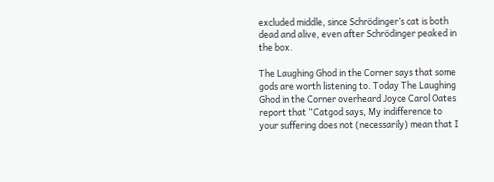excluded middle, since Schrödinger’s cat is both dead and alive, even after Schrödinger peaked in the box.

The Laughing Ghod in the Corner says that some gods are worth listening to. Today The Laughing Ghod in the Corner overheard Joyce Carol Oates report that “Catgod says, My indifference to your suffering does not (necessarily) mean that I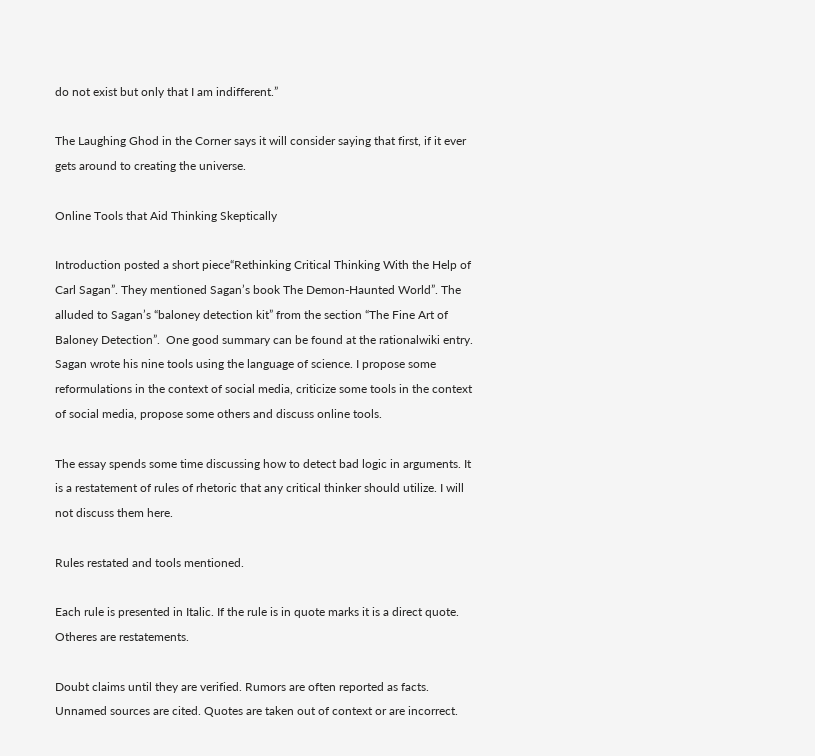do not exist but only that I am indifferent.”

The Laughing Ghod in the Corner says it will consider saying that first, if it ever gets around to creating the universe.

Online Tools that Aid Thinking Skeptically

Introduction posted a short piece“Rethinking Critical Thinking With the Help of Carl Sagan”. They mentioned Sagan’s book The Demon-Haunted World”. The alluded to Sagan’s “baloney detection kit” from the section “The Fine Art of Baloney Detection”.  One good summary can be found at the rationalwiki entry. Sagan wrote his nine tools using the language of science. I propose some reformulations in the context of social media, criticize some tools in the context of social media, propose some others and discuss online tools.

The essay spends some time discussing how to detect bad logic in arguments. It is a restatement of rules of rhetoric that any critical thinker should utilize. I will not discuss them here.

Rules restated and tools mentioned.

Each rule is presented in Italic. If the rule is in quote marks it is a direct quote. Otheres are restatements.

Doubt claims until they are verified. Rumors are often reported as facts. Unnamed sources are cited. Quotes are taken out of context or are incorrect.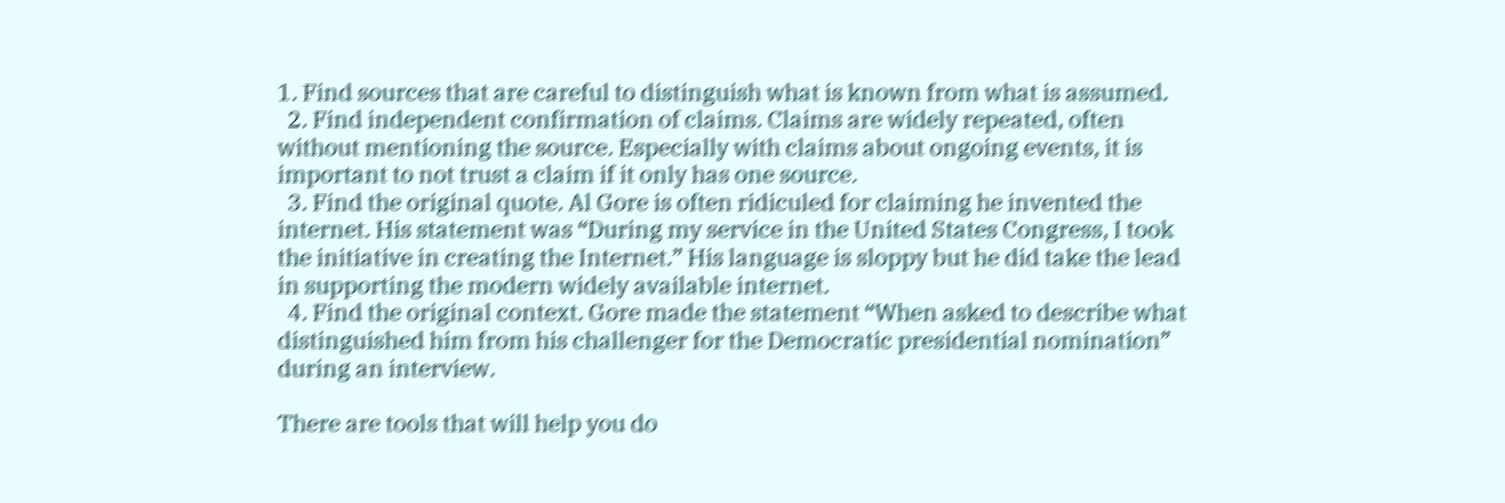1. Find sources that are careful to distinguish what is known from what is assumed.
  2. Find independent confirmation of claims. Claims are widely repeated, often without mentioning the source. Especially with claims about ongoing events, it is important to not trust a claim if it only has one source.
  3. Find the original quote. Al Gore is often ridiculed for claiming he invented the internet. His statement was “During my service in the United States Congress, I took the initiative in creating the Internet.” His language is sloppy but he did take the lead in supporting the modern widely available internet.
  4. Find the original context. Gore made the statement “When asked to describe what distinguished him from his challenger for the Democratic presidential nomination” during an interview.

There are tools that will help you do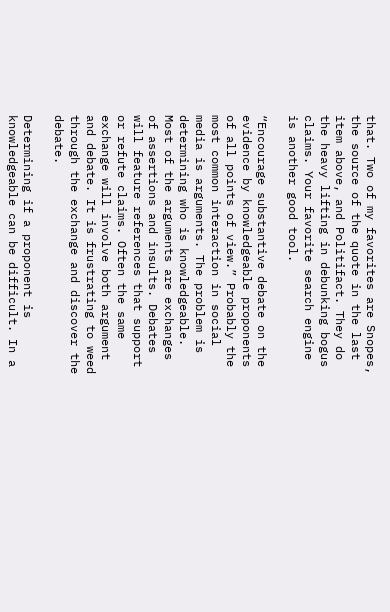that. Two of my favorites are Snopes, the source of the quote in the last item above, and Politifact. They do the heavy lifting in debunking bogus claims. Your favorite search engine is another good tool.

“Encourage substantive debate on the evidence by knowledgeable proponents of all points of view.” Probably the most common interaction in social media is arguments. The problem is determining who is knowledgeable. Most of the arguments are exchanges of assertions and insults. Debates will feature references that support or refute claims. Often the same exchange will involve both argument and debate. It is frustrating to weed through the exchange and discover the debate.

Determining if a proponent is knowledgeable can be difficult. In a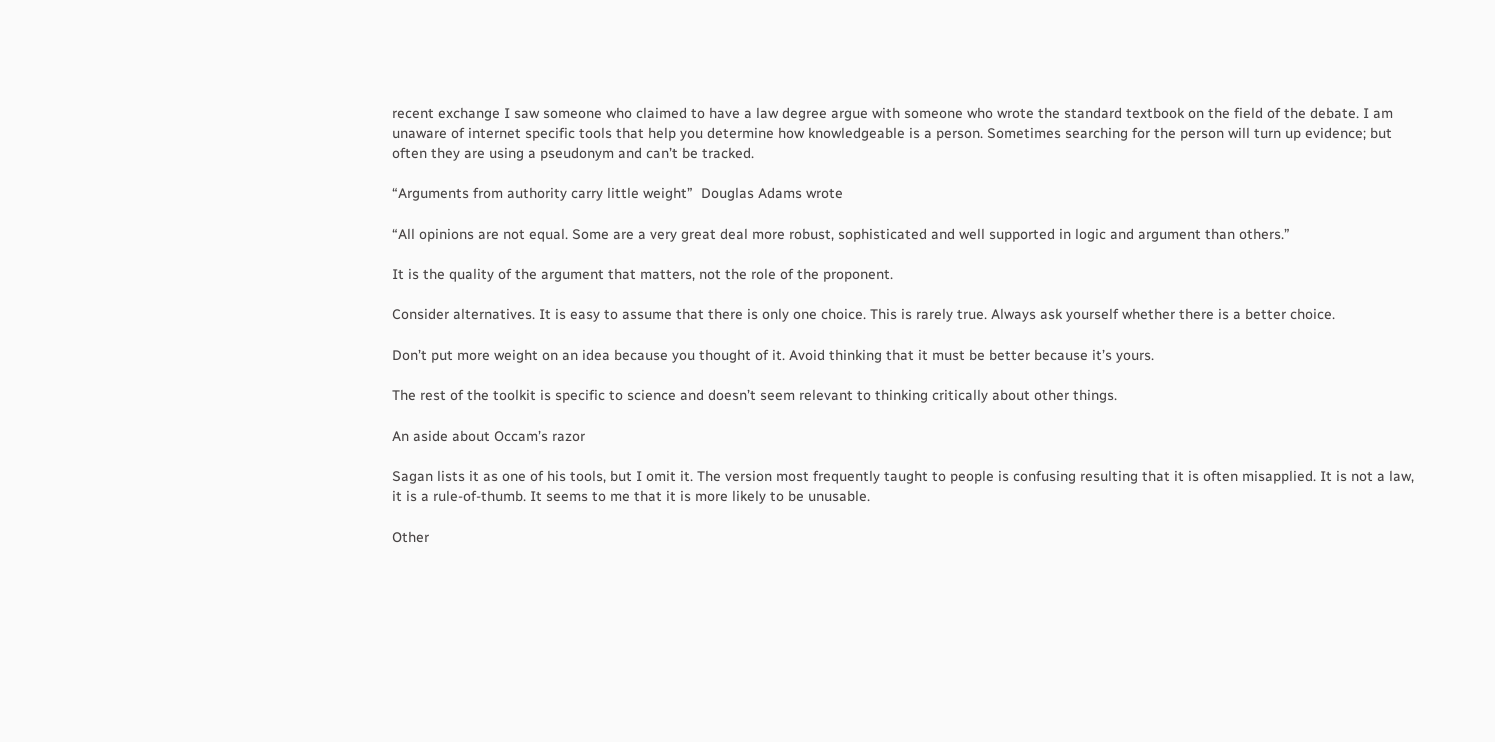recent exchange I saw someone who claimed to have a law degree argue with someone who wrote the standard textbook on the field of the debate. I am unaware of internet specific tools that help you determine how knowledgeable is a person. Sometimes searching for the person will turn up evidence; but often they are using a pseudonym and can’t be tracked.

“Arguments from authority carry little weight”  Douglas Adams wrote

“All opinions are not equal. Some are a very great deal more robust, sophisticated and well supported in logic and argument than others.”

It is the quality of the argument that matters, not the role of the proponent.

Consider alternatives. It is easy to assume that there is only one choice. This is rarely true. Always ask yourself whether there is a better choice.

Don’t put more weight on an idea because you thought of it. Avoid thinking that it must be better because it’s yours.

The rest of the toolkit is specific to science and doesn’t seem relevant to thinking critically about other things.

An aside about Occam’s razor

Sagan lists it as one of his tools, but I omit it. The version most frequently taught to people is confusing resulting that it is often misapplied. It is not a law, it is a rule-of-thumb. It seems to me that it is more likely to be unusable.

Other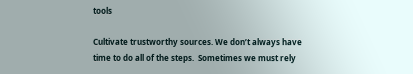tools

Cultivate trustworthy sources. We don’t always have time to do all of the steps.  Sometimes we must rely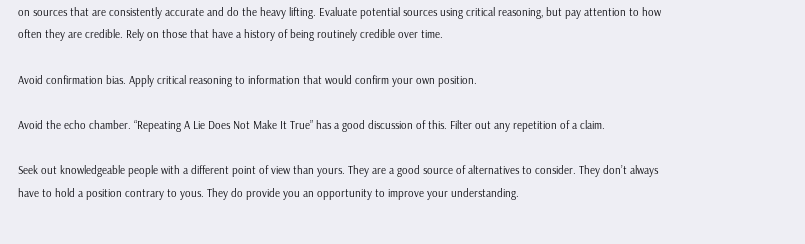on sources that are consistently accurate and do the heavy lifting. Evaluate potential sources using critical reasoning, but pay attention to how often they are credible. Rely on those that have a history of being routinely credible over time.

Avoid confirmation bias. Apply critical reasoning to information that would confirm your own position.

Avoid the echo chamber. “Repeating A Lie Does Not Make It True” has a good discussion of this. Filter out any repetition of a claim.

Seek out knowledgeable people with a different point of view than yours. They are a good source of alternatives to consider. They don’t always have to hold a position contrary to yous. They do provide you an opportunity to improve your understanding.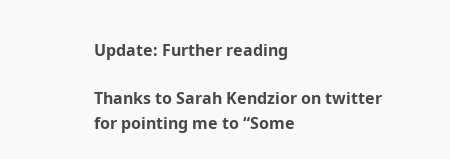Update: Further reading

Thanks to Sarah Kendzior on twitter for pointing me to “Some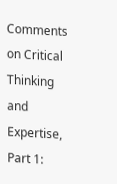Comments on Critical Thinking and Expertise, Part 1: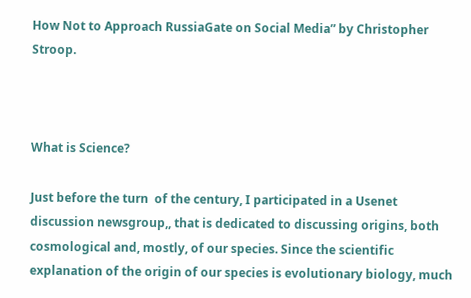How Not to Approach RussiaGate on Social Media” by Christopher Stroop.



What is Science?

Just before the turn  of the century, I participated in a Usenet discussion newsgroup,, that is dedicated to discussing origins, both cosmological and, mostly, of our species. Since the scientific explanation of the origin of our species is evolutionary biology, much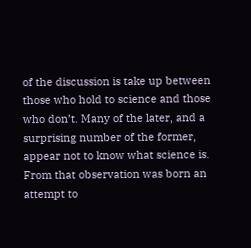of the discussion is take up between those who hold to science and those who don’t. Many of the later, and a surprising number of the former, appear not to know what science is. From that observation was born an attempt to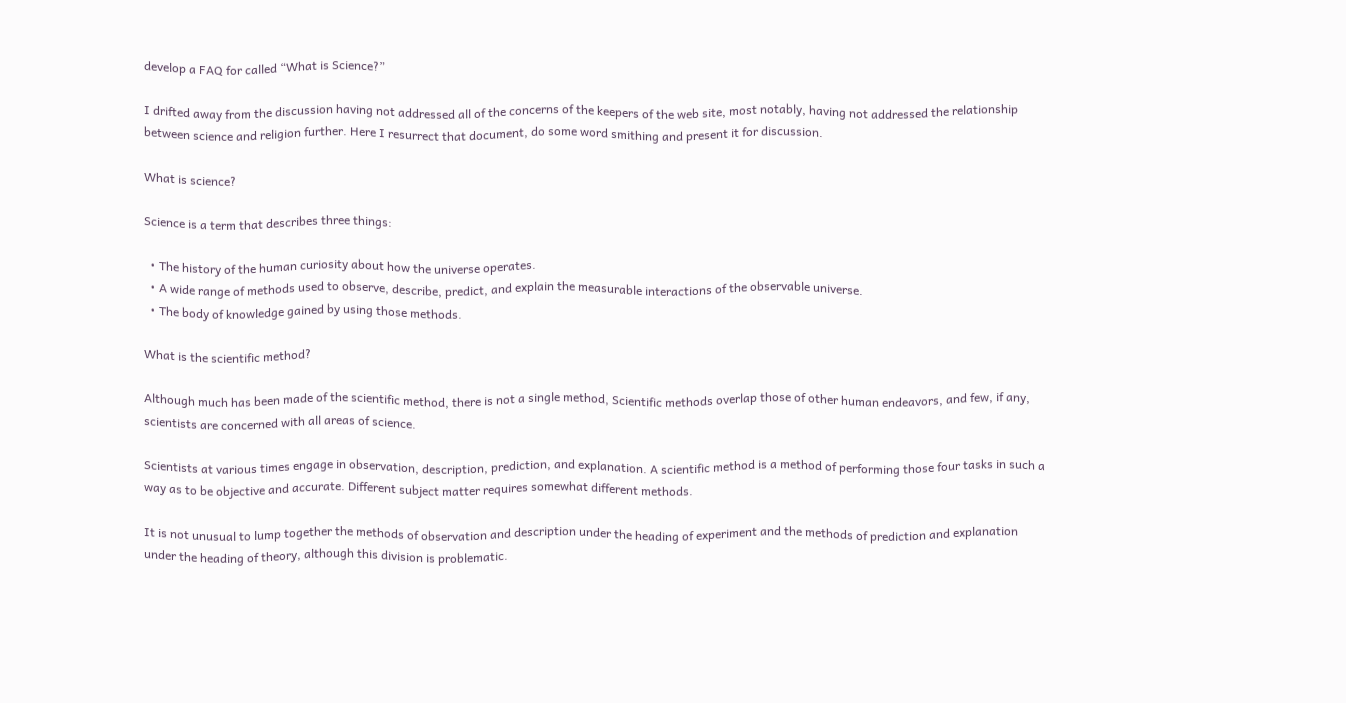develop a FAQ for called “What is Science?”

I drifted away from the discussion having not addressed all of the concerns of the keepers of the web site, most notably, having not addressed the relationship between science and religion further. Here I resurrect that document, do some word smithing and present it for discussion.

What is science?

Science is a term that describes three things:

  • The history of the human curiosity about how the universe operates.
  • A wide range of methods used to observe, describe, predict, and explain the measurable interactions of the observable universe.
  • The body of knowledge gained by using those methods.

What is the scientific method?

Although much has been made of the scientific method, there is not a single method, Scientific methods overlap those of other human endeavors, and few, if any, scientists are concerned with all areas of science.

Scientists at various times engage in observation, description, prediction, and explanation. A scientific method is a method of performing those four tasks in such a way as to be objective and accurate. Different subject matter requires somewhat different methods.

It is not unusual to lump together the methods of observation and description under the heading of experiment and the methods of prediction and explanation under the heading of theory, although this division is problematic.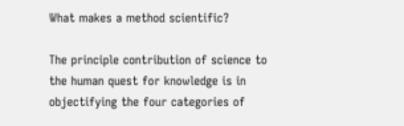What makes a method scientific?

The principle contribution of science to the human quest for knowledge is in objectifying the four categories of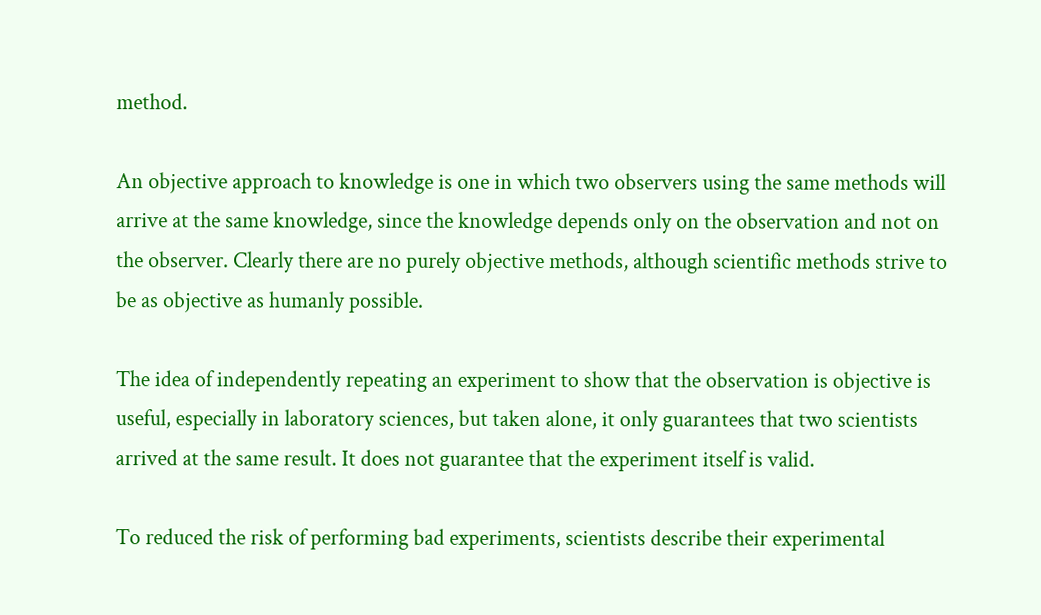method.

An objective approach to knowledge is one in which two observers using the same methods will arrive at the same knowledge, since the knowledge depends only on the observation and not on the observer. Clearly there are no purely objective methods, although scientific methods strive to be as objective as humanly possible.

The idea of independently repeating an experiment to show that the observation is objective is useful, especially in laboratory sciences, but taken alone, it only guarantees that two scientists arrived at the same result. It does not guarantee that the experiment itself is valid.

To reduced the risk of performing bad experiments, scientists describe their experimental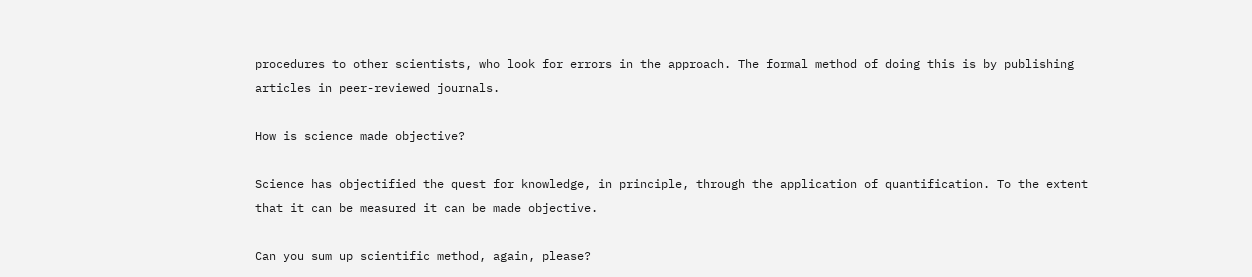procedures to other scientists, who look for errors in the approach. The formal method of doing this is by publishing articles in peer-reviewed journals.

How is science made objective?

Science has objectified the quest for knowledge, in principle, through the application of quantification. To the extent that it can be measured it can be made objective.

Can you sum up scientific method, again, please?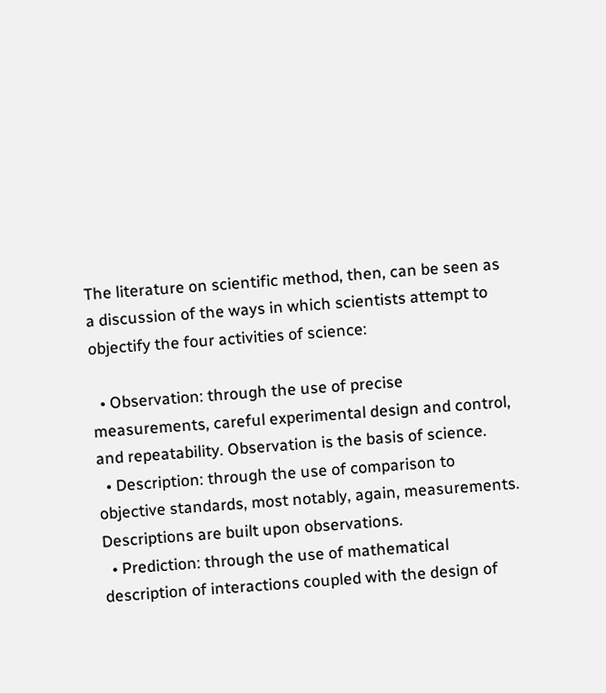The literature on scientific method, then, can be seen as a discussion of the ways in which scientists attempt to objectify the four activities of science:

  • Observation: through the use of precise measurements, careful experimental design and control, and repeatability. Observation is the basis of science.
  • Description: through the use of comparison to objective standards, most notably, again, measurements. Descriptions are built upon observations.
  • Prediction: through the use of mathematical description of interactions coupled with the design of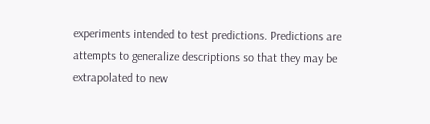experiments intended to test predictions. Predictions are attempts to generalize descriptions so that they may be extrapolated to new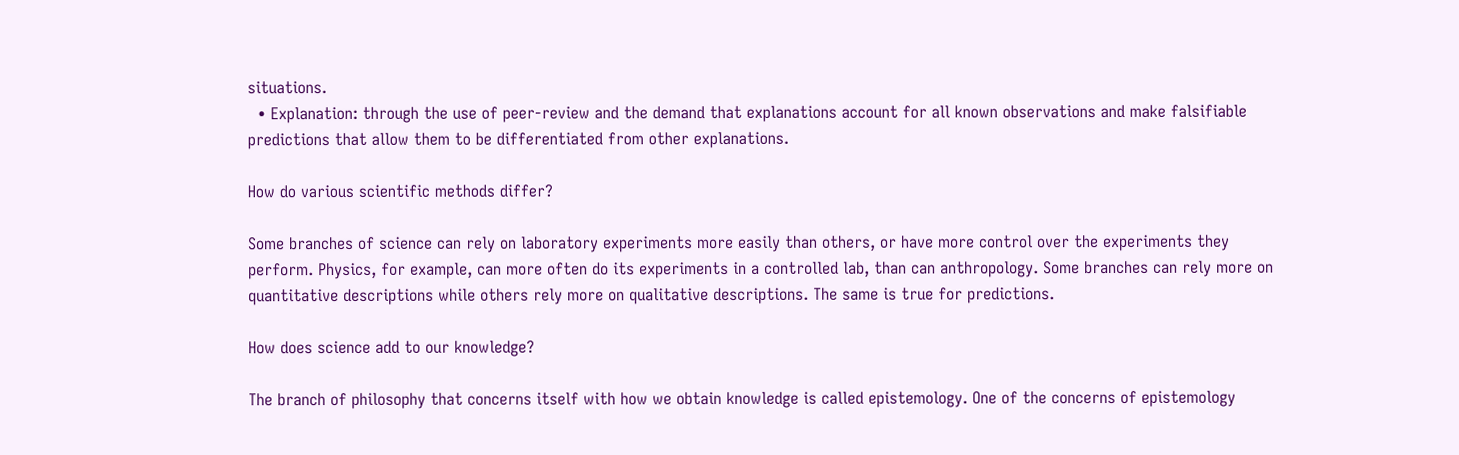situations.
  • Explanation: through the use of peer-review and the demand that explanations account for all known observations and make falsifiable predictions that allow them to be differentiated from other explanations.

How do various scientific methods differ?

Some branches of science can rely on laboratory experiments more easily than others, or have more control over the experiments they perform. Physics, for example, can more often do its experiments in a controlled lab, than can anthropology. Some branches can rely more on quantitative descriptions while others rely more on qualitative descriptions. The same is true for predictions.

How does science add to our knowledge?

The branch of philosophy that concerns itself with how we obtain knowledge is called epistemology. One of the concerns of epistemology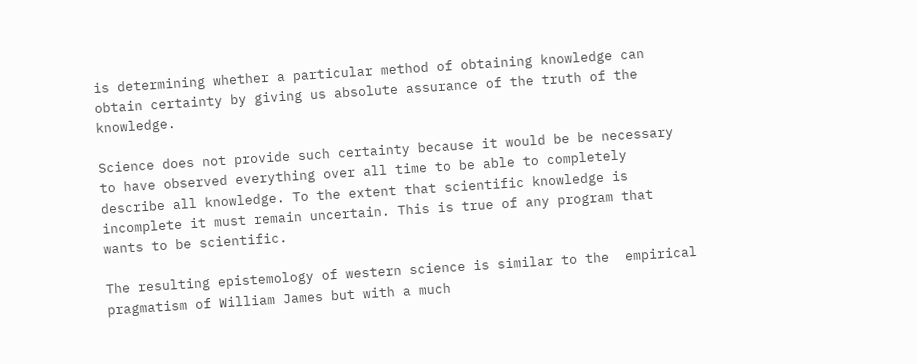is determining whether a particular method of obtaining knowledge can obtain certainty by giving us absolute assurance of the truth of the knowledge.

Science does not provide such certainty because it would be be necessary to have observed everything over all time to be able to completely describe all knowledge. To the extent that scientific knowledge is incomplete it must remain uncertain. This is true of any program that wants to be scientific.

The resulting epistemology of western science is similar to the  empirical pragmatism of William James but with a much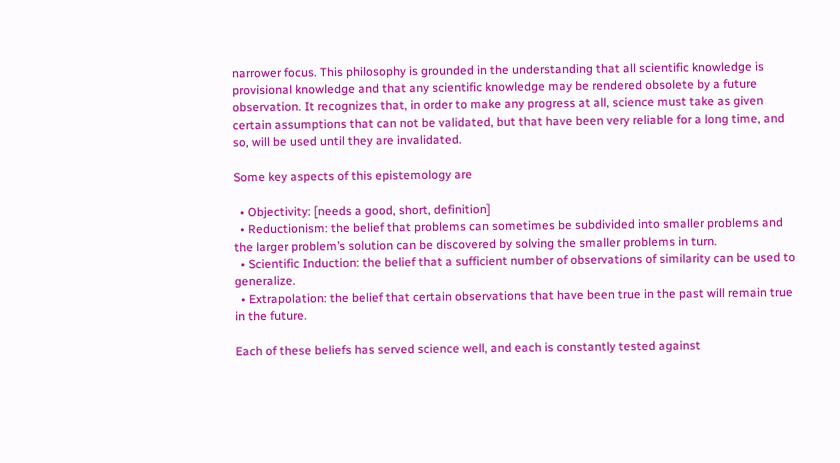narrower focus. This philosophy is grounded in the understanding that all scientific knowledge is provisional knowledge and that any scientific knowledge may be rendered obsolete by a future observation. It recognizes that, in order to make any progress at all, science must take as given certain assumptions that can not be validated, but that have been very reliable for a long time, and so, will be used until they are invalidated.

Some key aspects of this epistemology are

  • Objectivity: [needs a good, short, definition]
  • Reductionism: the belief that problems can sometimes be subdivided into smaller problems and the larger problem’s solution can be discovered by solving the smaller problems in turn.
  • Scientific Induction: the belief that a sufficient number of observations of similarity can be used to generalize.
  • Extrapolation: the belief that certain observations that have been true in the past will remain true in the future.

Each of these beliefs has served science well, and each is constantly tested against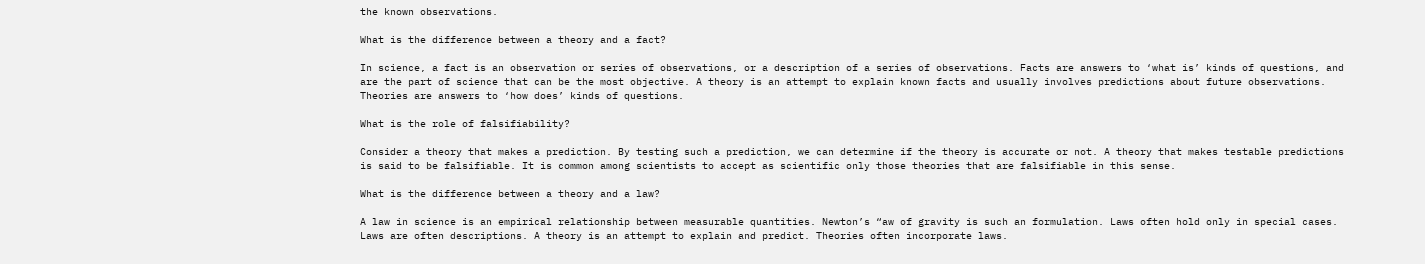the known observations.

What is the difference between a theory and a fact?

In science, a fact is an observation or series of observations, or a description of a series of observations. Facts are answers to ‘what is’ kinds of questions, and are the part of science that can be the most objective. A theory is an attempt to explain known facts and usually involves predictions about future observations. Theories are answers to ‘how does’ kinds of questions.

What is the role of falsifiability?

Consider a theory that makes a prediction. By testing such a prediction, we can determine if the theory is accurate or not. A theory that makes testable predictions is said to be falsifiable. It is common among scientists to accept as scientific only those theories that are falsifiable in this sense.

What is the difference between a theory and a law?

A law in science is an empirical relationship between measurable quantities. Newton’s “aw of gravity is such an formulation. Laws often hold only in special cases. Laws are often descriptions. A theory is an attempt to explain and predict. Theories often incorporate laws.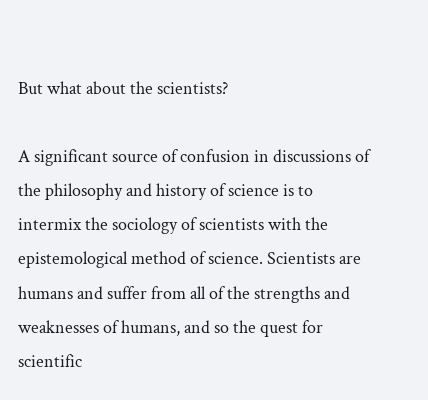But what about the scientists?

A significant source of confusion in discussions of the philosophy and history of science is to intermix the sociology of scientists with the epistemological method of science. Scientists are humans and suffer from all of the strengths and weaknesses of humans, and so the quest for scientific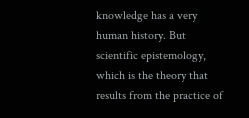knowledge has a very human history. But scientific epistemology, which is the theory that results from the practice of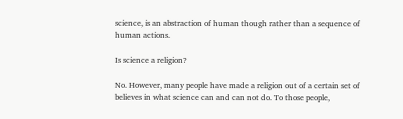science, is an abstraction of human though rather than a sequence of human actions.

Is science a religion?

No. However, many people have made a religion out of a certain set of believes in what science can and can not do. To those people,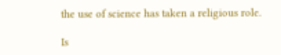the use of science has taken a religious role.

Is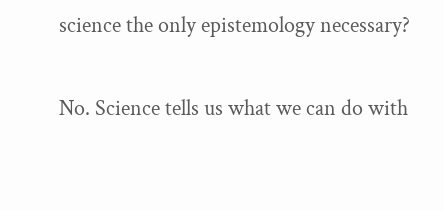science the only epistemology necessary?

No. Science tells us what we can do with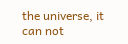the universe, it can not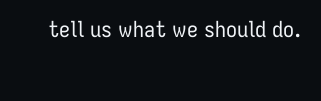tell us what we should do.